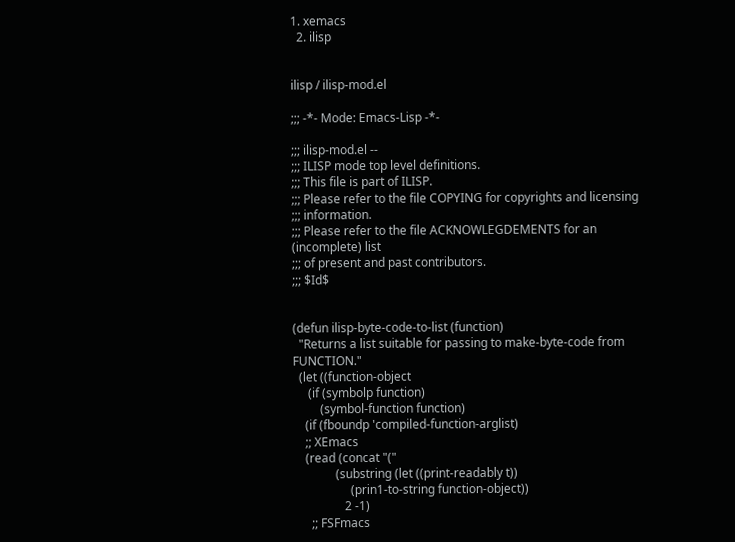1. xemacs
  2. ilisp


ilisp / ilisp-mod.el

;;; -*- Mode: Emacs-Lisp -*-

;;; ilisp-mod.el --
;;; ILISP mode top level definitions.
;;; This file is part of ILISP.
;;; Please refer to the file COPYING for copyrights and licensing
;;; information.
;;; Please refer to the file ACKNOWLEGDEMENTS for an (incomplete) list
;;; of present and past contributors.
;;; $Id$


(defun ilisp-byte-code-to-list (function)
  "Returns a list suitable for passing to make-byte-code from FUNCTION."
  (let ((function-object
     (if (symbolp function)
         (symbol-function function)
    (if (fboundp 'compiled-function-arglist)
    ;; XEmacs
    (read (concat "("
              (substring (let ((print-readably t))
                   (prin1-to-string function-object))
                 2 -1)
      ;; FSFmacs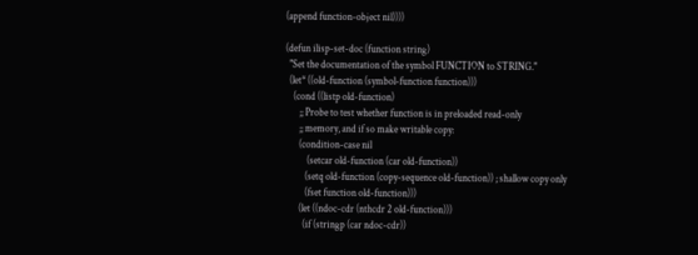(append function-object nil))))

(defun ilisp-set-doc (function string)
  "Set the documentation of the symbol FUNCTION to STRING."
  (let* ((old-function (symbol-function function)))
    (cond ((listp old-function)
       ;; Probe to test whether function is in preloaded read-only
       ;; memory, and if so make writable copy:
       (condition-case nil
           (setcar old-function (car old-function))
          (setq old-function (copy-sequence old-function)) ; shallow copy only
          (fset function old-function)))
       (let ((ndoc-cdr (nthcdr 2 old-function)))
         (if (stringp (car ndoc-cdr))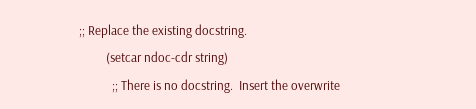;; Replace the existing docstring.
         (setcar ndoc-cdr string)
           ;; There is no docstring.  Insert the overwrite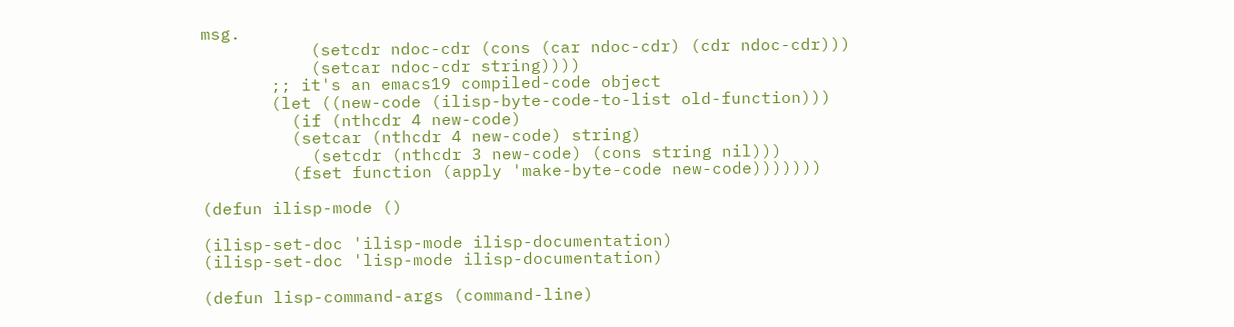msg.
           (setcdr ndoc-cdr (cons (car ndoc-cdr) (cdr ndoc-cdr)))
           (setcar ndoc-cdr string))))
       ;; it's an emacs19 compiled-code object
       (let ((new-code (ilisp-byte-code-to-list old-function)))
         (if (nthcdr 4 new-code)
         (setcar (nthcdr 4 new-code) string)
           (setcdr (nthcdr 3 new-code) (cons string nil)))
         (fset function (apply 'make-byte-code new-code)))))))

(defun ilisp-mode ()

(ilisp-set-doc 'ilisp-mode ilisp-documentation)
(ilisp-set-doc 'lisp-mode ilisp-documentation)

(defun lisp-command-args (command-line)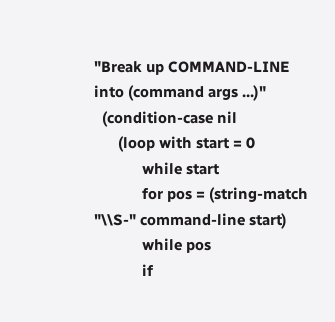"Break up COMMAND-LINE into (command args ...)"
  (condition-case nil
      (loop with start = 0
            while start
            for pos = (string-match "\\S-" command-line start)
            while pos
            if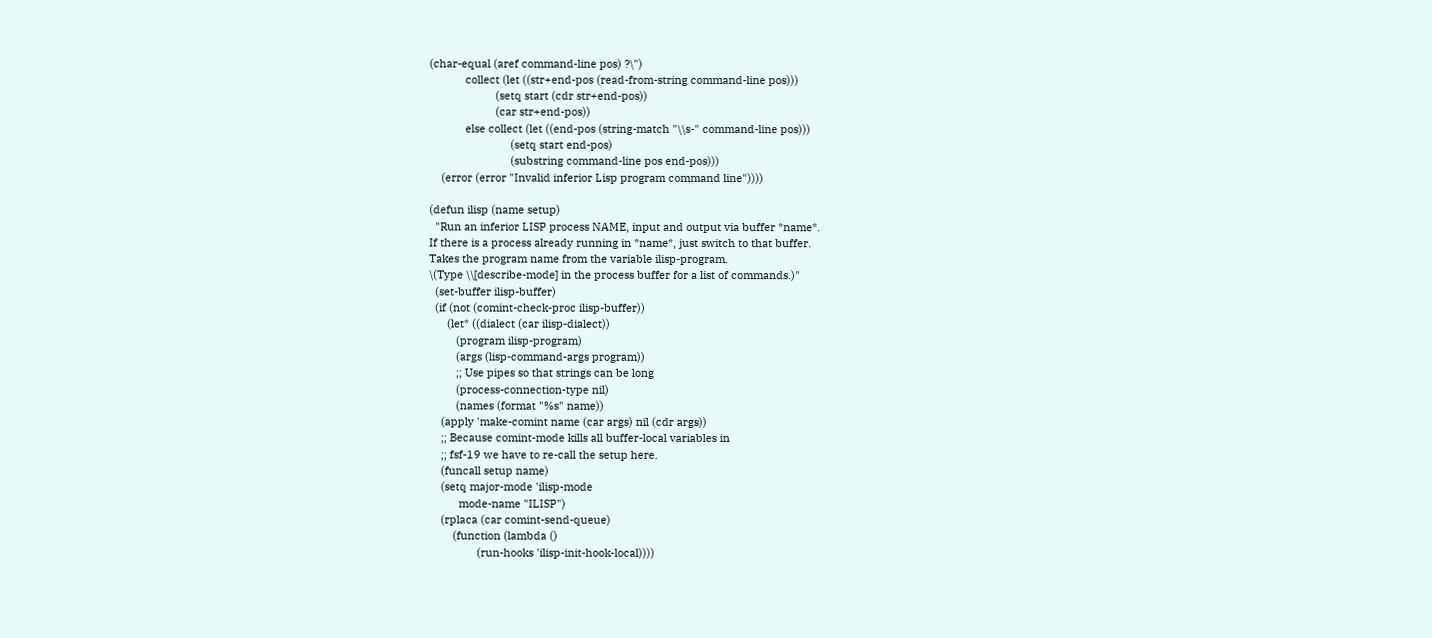(char-equal (aref command-line pos) ?\")
            collect (let ((str+end-pos (read-from-string command-line pos)))
                      (setq start (cdr str+end-pos))
                      (car str+end-pos))
            else collect (let ((end-pos (string-match "\\s-" command-line pos)))
                           (setq start end-pos)
                           (substring command-line pos end-pos)))
    (error (error "Invalid inferior Lisp program command line"))))

(defun ilisp (name setup)
  "Run an inferior LISP process NAME, input and output via buffer *name*.
If there is a process already running in *name*, just switch to that buffer.
Takes the program name from the variable ilisp-program.
\(Type \\[describe-mode] in the process buffer for a list of commands.)"
  (set-buffer ilisp-buffer)
  (if (not (comint-check-proc ilisp-buffer))
      (let* ((dialect (car ilisp-dialect))
         (program ilisp-program)
         (args (lisp-command-args program))
         ;; Use pipes so that strings can be long
         (process-connection-type nil)
         (names (format "%s" name))
    (apply 'make-comint name (car args) nil (cdr args))
    ;; Because comint-mode kills all buffer-local variables in
    ;; fsf-19 we have to re-call the setup here.
    (funcall setup name)
    (setq major-mode 'ilisp-mode
          mode-name "ILISP")
    (rplaca (car comint-send-queue)
        (function (lambda ()
                (run-hooks 'ilisp-init-hook-local))))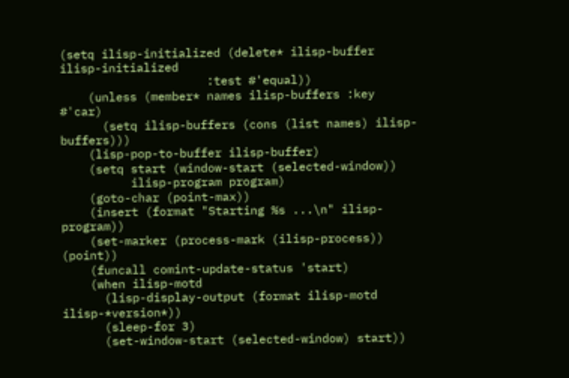(setq ilisp-initialized (delete* ilisp-buffer ilisp-initialized
                     :test #'equal))
    (unless (member* names ilisp-buffers :key #'car)
      (setq ilisp-buffers (cons (list names) ilisp-buffers)))
    (lisp-pop-to-buffer ilisp-buffer)
    (setq start (window-start (selected-window))
          ilisp-program program)
    (goto-char (point-max))
    (insert (format "Starting %s ...\n" ilisp-program))
    (set-marker (process-mark (ilisp-process)) (point))
    (funcall comint-update-status 'start)
    (when ilisp-motd
      (lisp-display-output (format ilisp-motd ilisp-*version*))
      (sleep-for 3)
      (set-window-start (selected-window) start))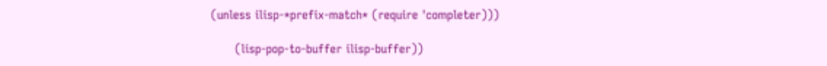(unless ilisp-*prefix-match* (require 'completer)))

      (lisp-pop-to-buffer ilisp-buffer))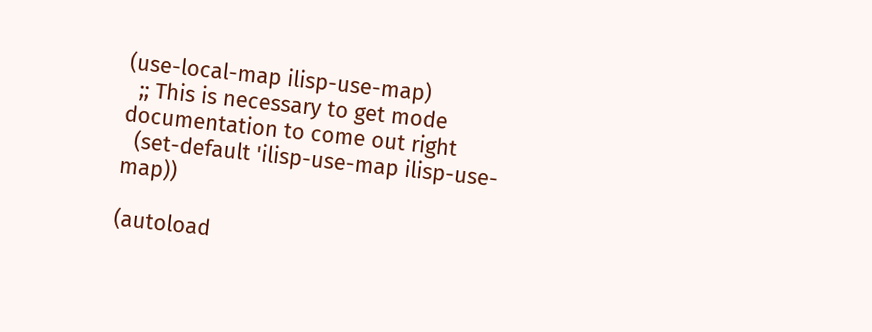(use-local-map ilisp-use-map)
  ;; This is necessary to get mode documentation to come out right
  (set-default 'ilisp-use-map ilisp-use-map))

(autoload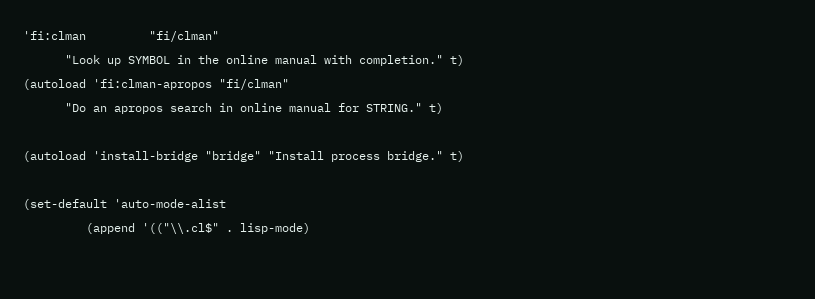'fi:clman         "fi/clman"
      "Look up SYMBOL in the online manual with completion." t)
(autoload 'fi:clman-apropos "fi/clman"
      "Do an apropos search in online manual for STRING." t)

(autoload 'install-bridge "bridge" "Install process bridge." t)

(set-default 'auto-mode-alist
         (append '(("\\.cl$" . lisp-mode)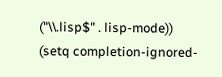("\\.lisp$" . lisp-mode))
(setq completion-ignored-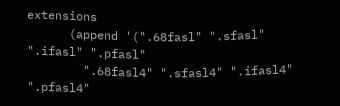extensions
      (append '(".68fasl" ".sfasl" ".ifasl" ".pfasl"
        ".68fasl4" ".sfasl4" ".ifasl4" ".pfasl4"